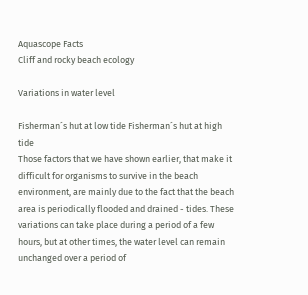Aquascope Facts
Cliff and rocky beach ecology

Variations in water level

Fisherman´s hut at low tide Fisherman´s hut at high tide
Those factors that we have shown earlier, that make it difficult for organisms to survive in the beach environment, are mainly due to the fact that the beach area is periodically flooded and drained - tides. These variations can take place during a period of a few hours, but at other times, the water level can remain unchanged over a period of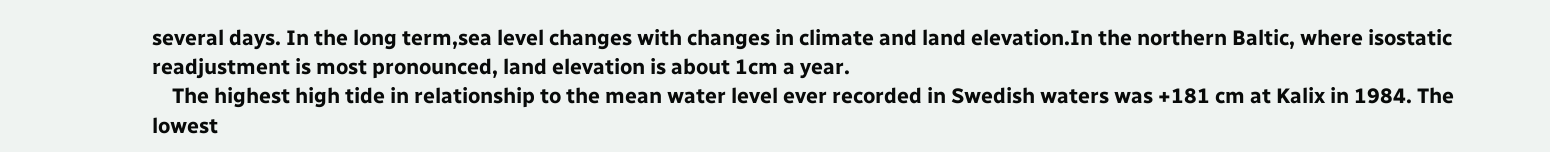several days. In the long term,sea level changes with changes in climate and land elevation.In the northern Baltic, where isostatic readjustment is most pronounced, land elevation is about 1cm a year.
    The highest high tide in relationship to the mean water level ever recorded in Swedish waters was +181 cm at Kalix in 1984. The lowest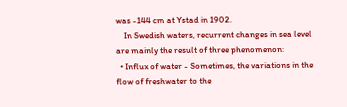was -144 cm at Ystad in 1902.
    In Swedish waters, recurrent changes in sea level are mainly the result of three phenomenon:
  • Influx of water - Sometimes, the variations in the flow of freshwater to the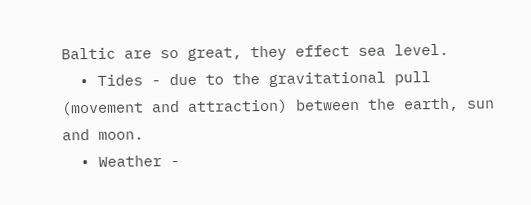Baltic are so great, they effect sea level.
  • Tides - due to the gravitational pull (movement and attraction) between the earth, sun and moon.
  • Weather -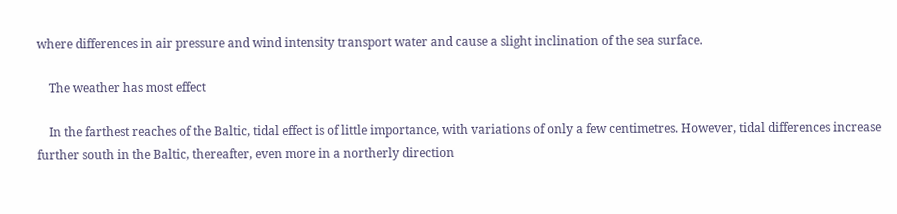where differences in air pressure and wind intensity transport water and cause a slight inclination of the sea surface.

    The weather has most effect

    In the farthest reaches of the Baltic, tidal effect is of little importance, with variations of only a few centimetres. However, tidal differences increase further south in the Baltic, thereafter, even more in a northerly direction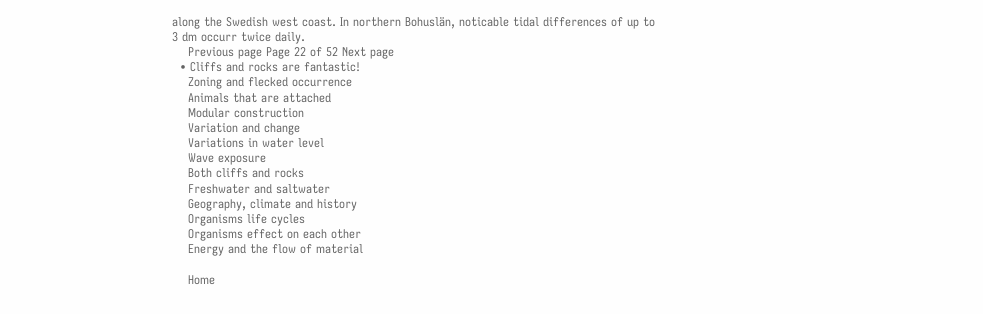along the Swedish west coast. In northern Bohuslän, noticable tidal differences of up to 3 dm occurr twice daily.
    Previous page Page 22 of 52 Next page
  • Cliffs and rocks are fantastic!
    Zoning and flecked occurrence
    Animals that are attached
    Modular construction
    Variation and change
    Variations in water level
    Wave exposure
    Both cliffs and rocks
    Freshwater and saltwater
    Geography, climate and history
    Organisms life cycles
    Organisms effect on each other
    Energy and the flow of material

    Home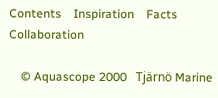Contents    Inspiration    Facts    Collaboration

    © Aquascope 2000   Tjärnö Marine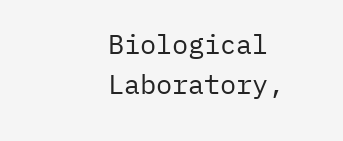Biological Laboratory,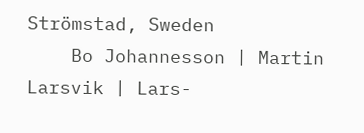Strömstad, Sweden
    Bo Johannesson | Martin Larsvik | Lars-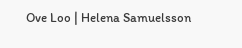Ove Loo | Helena Samuelsson